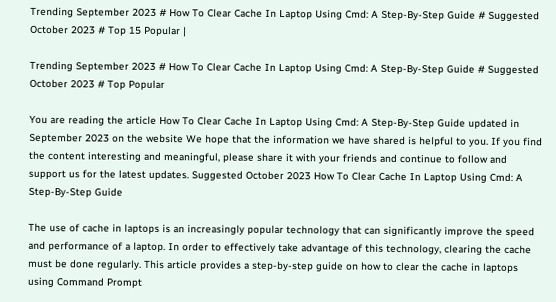Trending September 2023 # How To Clear Cache In Laptop Using Cmd: A Step-By-Step Guide # Suggested October 2023 # Top 15 Popular |

Trending September 2023 # How To Clear Cache In Laptop Using Cmd: A Step-By-Step Guide # Suggested October 2023 # Top Popular

You are reading the article How To Clear Cache In Laptop Using Cmd: A Step-By-Step Guide updated in September 2023 on the website We hope that the information we have shared is helpful to you. If you find the content interesting and meaningful, please share it with your friends and continue to follow and support us for the latest updates. Suggested October 2023 How To Clear Cache In Laptop Using Cmd: A Step-By-Step Guide

The use of cache in laptops is an increasingly popular technology that can significantly improve the speed and performance of a laptop. In order to effectively take advantage of this technology, clearing the cache must be done regularly. This article provides a step-by-step guide on how to clear the cache in laptops using Command Prompt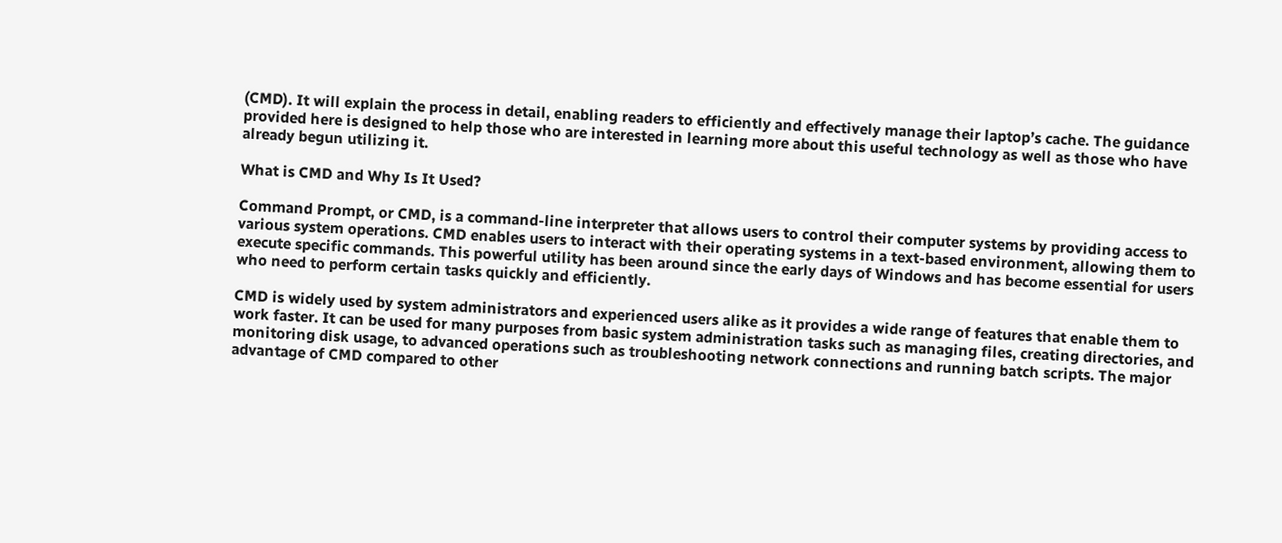(CMD). It will explain the process in detail, enabling readers to efficiently and effectively manage their laptop’s cache. The guidance provided here is designed to help those who are interested in learning more about this useful technology as well as those who have already begun utilizing it.

What is CMD and Why Is It Used?

Command Prompt, or CMD, is a command-line interpreter that allows users to control their computer systems by providing access to various system operations. CMD enables users to interact with their operating systems in a text-based environment, allowing them to execute specific commands. This powerful utility has been around since the early days of Windows and has become essential for users who need to perform certain tasks quickly and efficiently.

CMD is widely used by system administrators and experienced users alike as it provides a wide range of features that enable them to work faster. It can be used for many purposes from basic system administration tasks such as managing files, creating directories, and monitoring disk usage, to advanced operations such as troubleshooting network connections and running batch scripts. The major advantage of CMD compared to other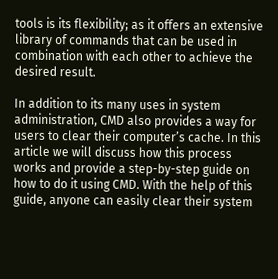tools is its flexibility; as it offers an extensive library of commands that can be used in combination with each other to achieve the desired result.

In addition to its many uses in system administration, CMD also provides a way for users to clear their computer’s cache. In this article we will discuss how this process works and provide a step-by-step guide on how to do it using CMD. With the help of this guide, anyone can easily clear their system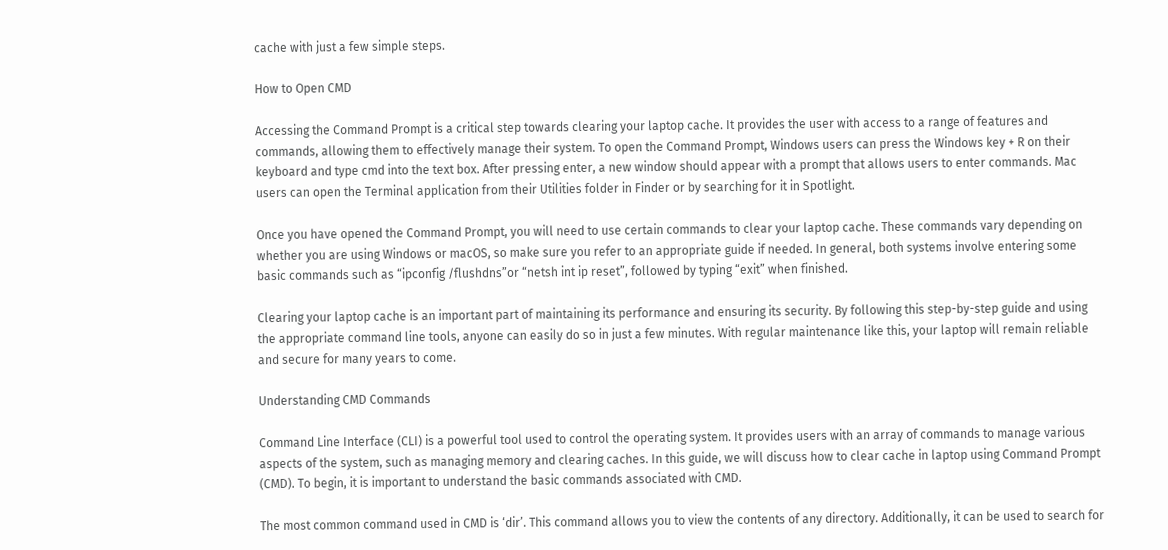cache with just a few simple steps.

How to Open CMD

Accessing the Command Prompt is a critical step towards clearing your laptop cache. It provides the user with access to a range of features and commands, allowing them to effectively manage their system. To open the Command Prompt, Windows users can press the Windows key + R on their keyboard and type cmd into the text box. After pressing enter, a new window should appear with a prompt that allows users to enter commands. Mac users can open the Terminal application from their Utilities folder in Finder or by searching for it in Spotlight.

Once you have opened the Command Prompt, you will need to use certain commands to clear your laptop cache. These commands vary depending on whether you are using Windows or macOS, so make sure you refer to an appropriate guide if needed. In general, both systems involve entering some basic commands such as “ipconfig /flushdns”or “netsh int ip reset”, followed by typing “exit” when finished.

Clearing your laptop cache is an important part of maintaining its performance and ensuring its security. By following this step-by-step guide and using the appropriate command line tools, anyone can easily do so in just a few minutes. With regular maintenance like this, your laptop will remain reliable and secure for many years to come.

Understanding CMD Commands

Command Line Interface (CLI) is a powerful tool used to control the operating system. It provides users with an array of commands to manage various aspects of the system, such as managing memory and clearing caches. In this guide, we will discuss how to clear cache in laptop using Command Prompt (CMD). To begin, it is important to understand the basic commands associated with CMD.

The most common command used in CMD is ‘dir’. This command allows you to view the contents of any directory. Additionally, it can be used to search for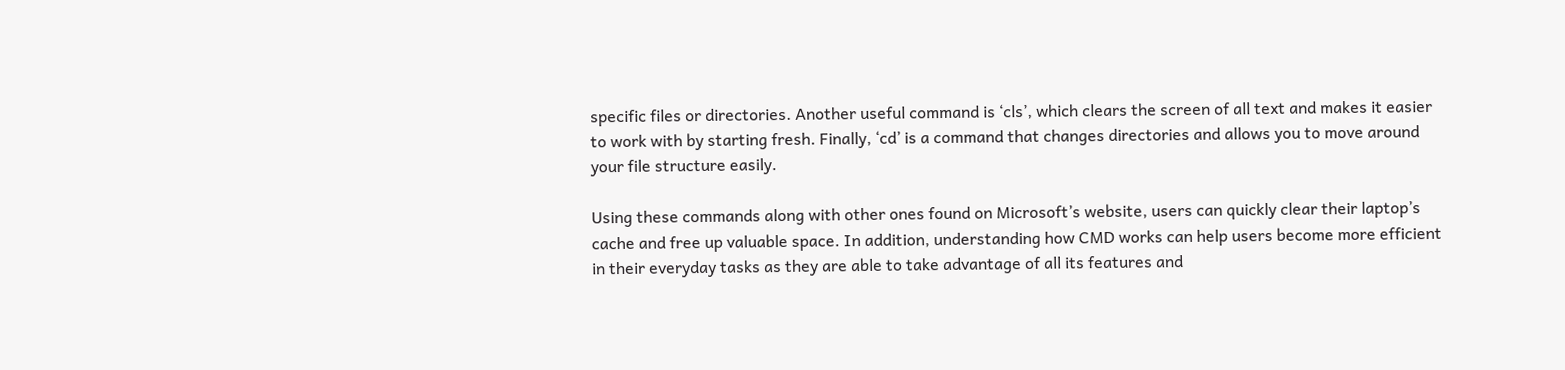specific files or directories. Another useful command is ‘cls’, which clears the screen of all text and makes it easier to work with by starting fresh. Finally, ‘cd’ is a command that changes directories and allows you to move around your file structure easily.

Using these commands along with other ones found on Microsoft’s website, users can quickly clear their laptop’s cache and free up valuable space. In addition, understanding how CMD works can help users become more efficient in their everyday tasks as they are able to take advantage of all its features and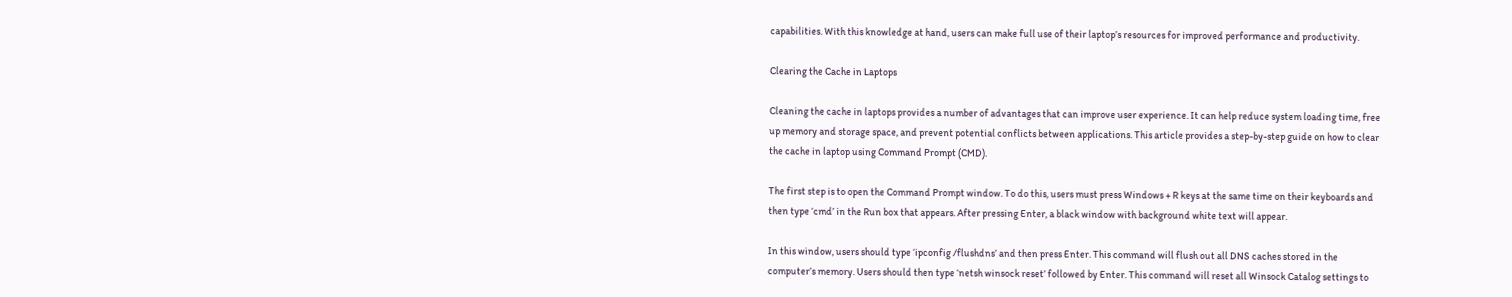capabilities. With this knowledge at hand, users can make full use of their laptop’s resources for improved performance and productivity.

Clearing the Cache in Laptops

Cleaning the cache in laptops provides a number of advantages that can improve user experience. It can help reduce system loading time, free up memory and storage space, and prevent potential conflicts between applications. This article provides a step-by-step guide on how to clear the cache in laptop using Command Prompt (CMD).

The first step is to open the Command Prompt window. To do this, users must press Windows + R keys at the same time on their keyboards and then type ‘cmd’ in the Run box that appears. After pressing Enter, a black window with background white text will appear.

In this window, users should type ‘ipconfig /flushdns’ and then press Enter. This command will flush out all DNS caches stored in the computer’s memory. Users should then type ‘netsh winsock reset’ followed by Enter. This command will reset all Winsock Catalog settings to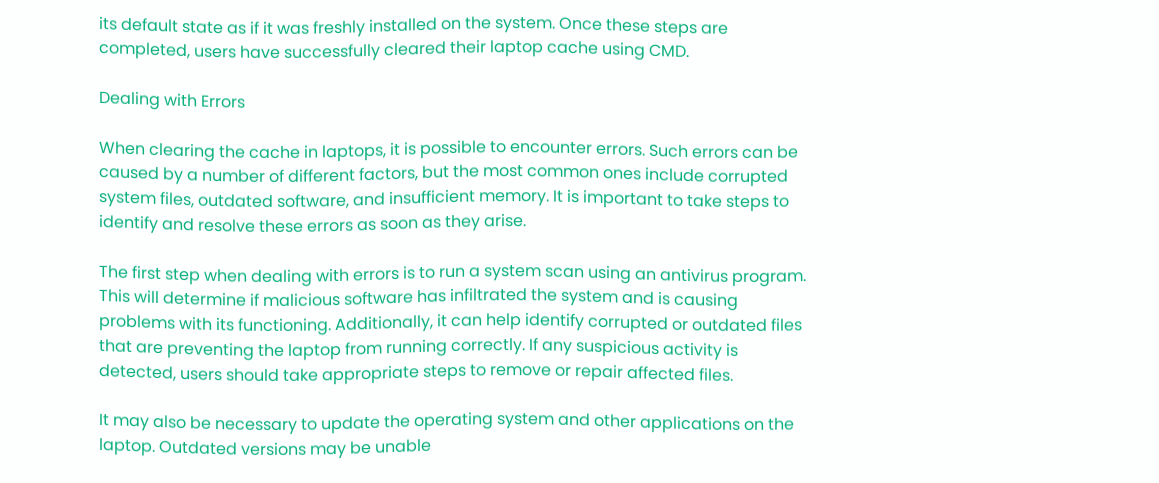its default state as if it was freshly installed on the system. Once these steps are completed, users have successfully cleared their laptop cache using CMD.

Dealing with Errors

When clearing the cache in laptops, it is possible to encounter errors. Such errors can be caused by a number of different factors, but the most common ones include corrupted system files, outdated software, and insufficient memory. It is important to take steps to identify and resolve these errors as soon as they arise.

The first step when dealing with errors is to run a system scan using an antivirus program. This will determine if malicious software has infiltrated the system and is causing problems with its functioning. Additionally, it can help identify corrupted or outdated files that are preventing the laptop from running correctly. If any suspicious activity is detected, users should take appropriate steps to remove or repair affected files.

It may also be necessary to update the operating system and other applications on the laptop. Outdated versions may be unable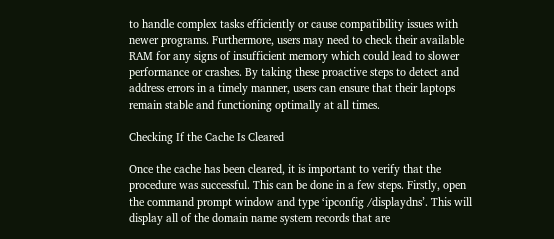to handle complex tasks efficiently or cause compatibility issues with newer programs. Furthermore, users may need to check their available RAM for any signs of insufficient memory which could lead to slower performance or crashes. By taking these proactive steps to detect and address errors in a timely manner, users can ensure that their laptops remain stable and functioning optimally at all times.

Checking If the Cache Is Cleared

Once the cache has been cleared, it is important to verify that the procedure was successful. This can be done in a few steps. Firstly, open the command prompt window and type ‘ipconfig /displaydns’. This will display all of the domain name system records that are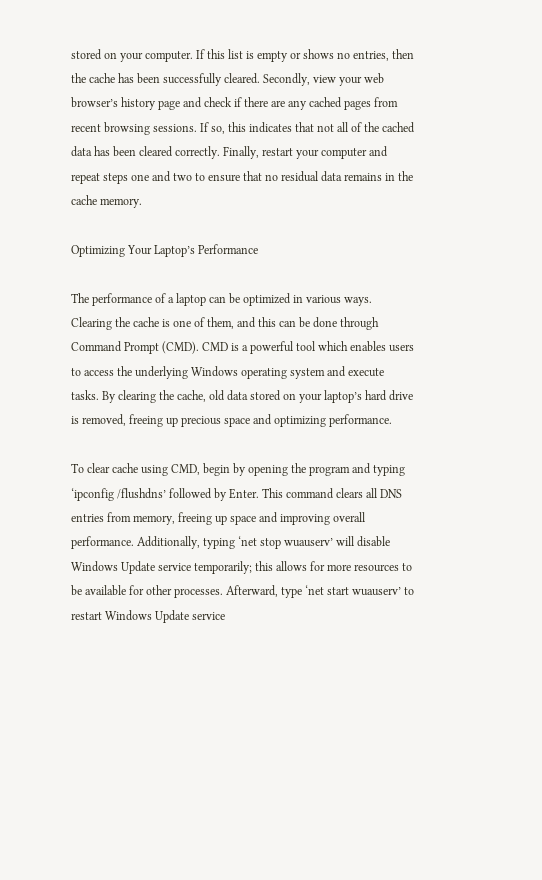stored on your computer. If this list is empty or shows no entries, then the cache has been successfully cleared. Secondly, view your web browser’s history page and check if there are any cached pages from recent browsing sessions. If so, this indicates that not all of the cached data has been cleared correctly. Finally, restart your computer and repeat steps one and two to ensure that no residual data remains in the cache memory.

Optimizing Your Laptop’s Performance

The performance of a laptop can be optimized in various ways. Clearing the cache is one of them, and this can be done through Command Prompt (CMD). CMD is a powerful tool which enables users to access the underlying Windows operating system and execute tasks. By clearing the cache, old data stored on your laptop’s hard drive is removed, freeing up precious space and optimizing performance.

To clear cache using CMD, begin by opening the program and typing ‘ipconfig /flushdns’ followed by Enter. This command clears all DNS entries from memory, freeing up space and improving overall performance. Additionally, typing ‘net stop wuauserv’ will disable Windows Update service temporarily; this allows for more resources to be available for other processes. Afterward, type ‘net start wuauserv’ to restart Windows Update service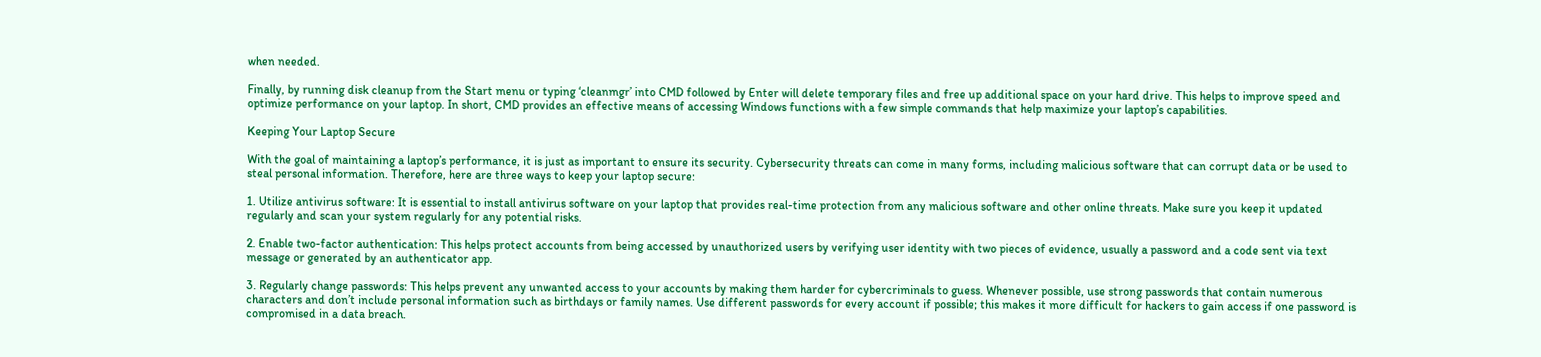when needed.

Finally, by running disk cleanup from the Start menu or typing ‘cleanmgr’ into CMD followed by Enter will delete temporary files and free up additional space on your hard drive. This helps to improve speed and optimize performance on your laptop. In short, CMD provides an effective means of accessing Windows functions with a few simple commands that help maximize your laptop’s capabilities.

Keeping Your Laptop Secure

With the goal of maintaining a laptop’s performance, it is just as important to ensure its security. Cybersecurity threats can come in many forms, including malicious software that can corrupt data or be used to steal personal information. Therefore, here are three ways to keep your laptop secure:

1. Utilize antivirus software: It is essential to install antivirus software on your laptop that provides real-time protection from any malicious software and other online threats. Make sure you keep it updated regularly and scan your system regularly for any potential risks.

2. Enable two-factor authentication: This helps protect accounts from being accessed by unauthorized users by verifying user identity with two pieces of evidence, usually a password and a code sent via text message or generated by an authenticator app.

3. Regularly change passwords: This helps prevent any unwanted access to your accounts by making them harder for cybercriminals to guess. Whenever possible, use strong passwords that contain numerous characters and don’t include personal information such as birthdays or family names. Use different passwords for every account if possible; this makes it more difficult for hackers to gain access if one password is compromised in a data breach.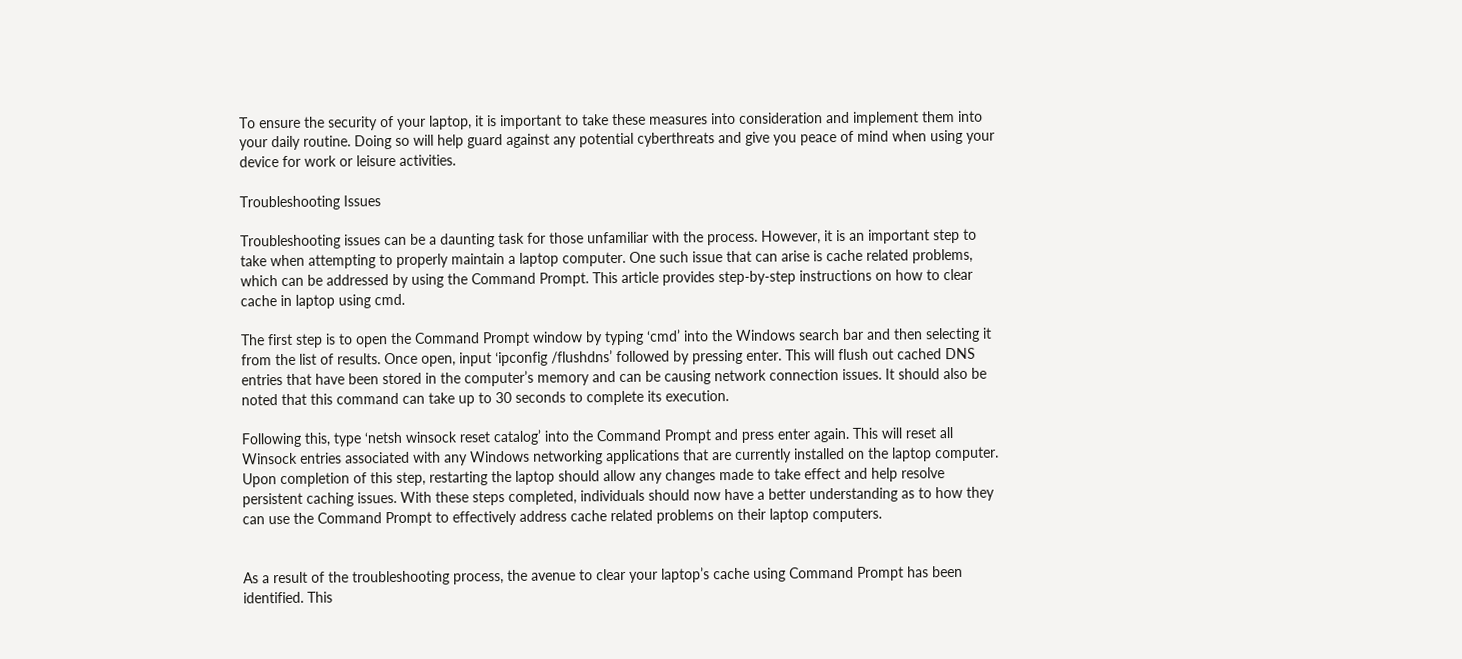To ensure the security of your laptop, it is important to take these measures into consideration and implement them into your daily routine. Doing so will help guard against any potential cyberthreats and give you peace of mind when using your device for work or leisure activities.

Troubleshooting Issues

Troubleshooting issues can be a daunting task for those unfamiliar with the process. However, it is an important step to take when attempting to properly maintain a laptop computer. One such issue that can arise is cache related problems, which can be addressed by using the Command Prompt. This article provides step-by-step instructions on how to clear cache in laptop using cmd.

The first step is to open the Command Prompt window by typing ‘cmd’ into the Windows search bar and then selecting it from the list of results. Once open, input ‘ipconfig /flushdns’ followed by pressing enter. This will flush out cached DNS entries that have been stored in the computer’s memory and can be causing network connection issues. It should also be noted that this command can take up to 30 seconds to complete its execution.

Following this, type ‘netsh winsock reset catalog’ into the Command Prompt and press enter again. This will reset all Winsock entries associated with any Windows networking applications that are currently installed on the laptop computer. Upon completion of this step, restarting the laptop should allow any changes made to take effect and help resolve persistent caching issues. With these steps completed, individuals should now have a better understanding as to how they can use the Command Prompt to effectively address cache related problems on their laptop computers.


As a result of the troubleshooting process, the avenue to clear your laptop’s cache using Command Prompt has been identified. This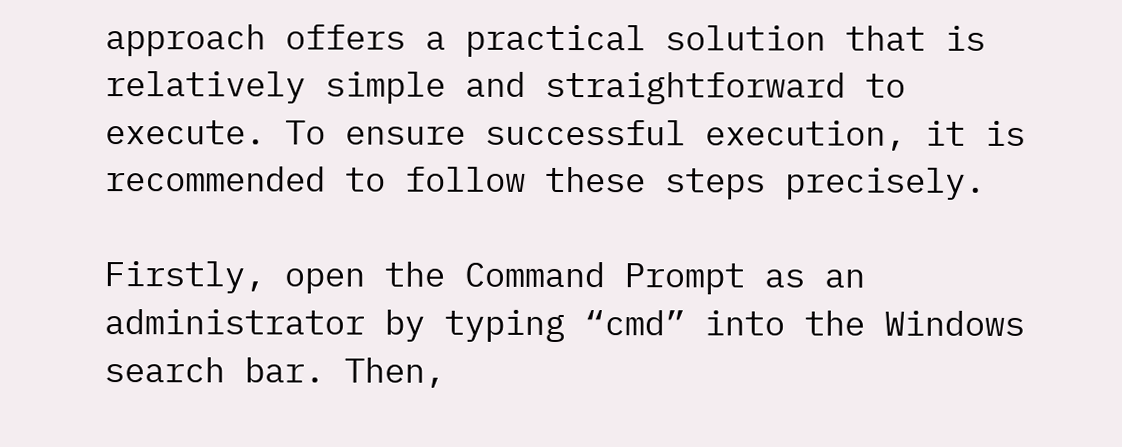approach offers a practical solution that is relatively simple and straightforward to execute. To ensure successful execution, it is recommended to follow these steps precisely.

Firstly, open the Command Prompt as an administrator by typing “cmd” into the Windows search bar. Then,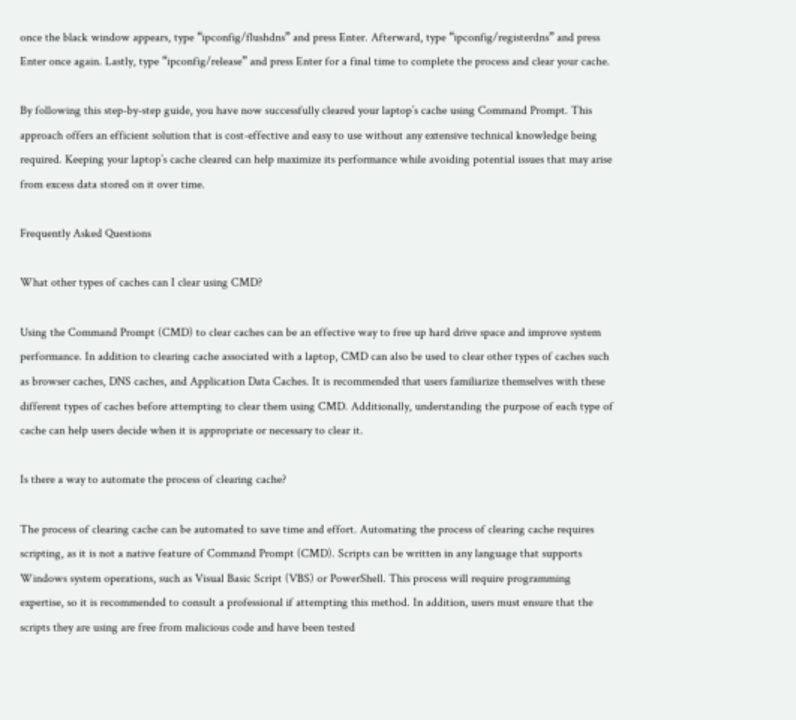once the black window appears, type “ipconfig/flushdns” and press Enter. Afterward, type “ipconfig/registerdns” and press Enter once again. Lastly, type “ipconfig/release” and press Enter for a final time to complete the process and clear your cache.

By following this step-by-step guide, you have now successfully cleared your laptop’s cache using Command Prompt. This approach offers an efficient solution that is cost-effective and easy to use without any extensive technical knowledge being required. Keeping your laptop’s cache cleared can help maximize its performance while avoiding potential issues that may arise from excess data stored on it over time.

Frequently Asked Questions

What other types of caches can I clear using CMD?

Using the Command Prompt (CMD) to clear caches can be an effective way to free up hard drive space and improve system performance. In addition to clearing cache associated with a laptop, CMD can also be used to clear other types of caches such as browser caches, DNS caches, and Application Data Caches. It is recommended that users familiarize themselves with these different types of caches before attempting to clear them using CMD. Additionally, understanding the purpose of each type of cache can help users decide when it is appropriate or necessary to clear it.

Is there a way to automate the process of clearing cache?

The process of clearing cache can be automated to save time and effort. Automating the process of clearing cache requires scripting, as it is not a native feature of Command Prompt (CMD). Scripts can be written in any language that supports Windows system operations, such as Visual Basic Script (VBS) or PowerShell. This process will require programming expertise, so it is recommended to consult a professional if attempting this method. In addition, users must ensure that the scripts they are using are free from malicious code and have been tested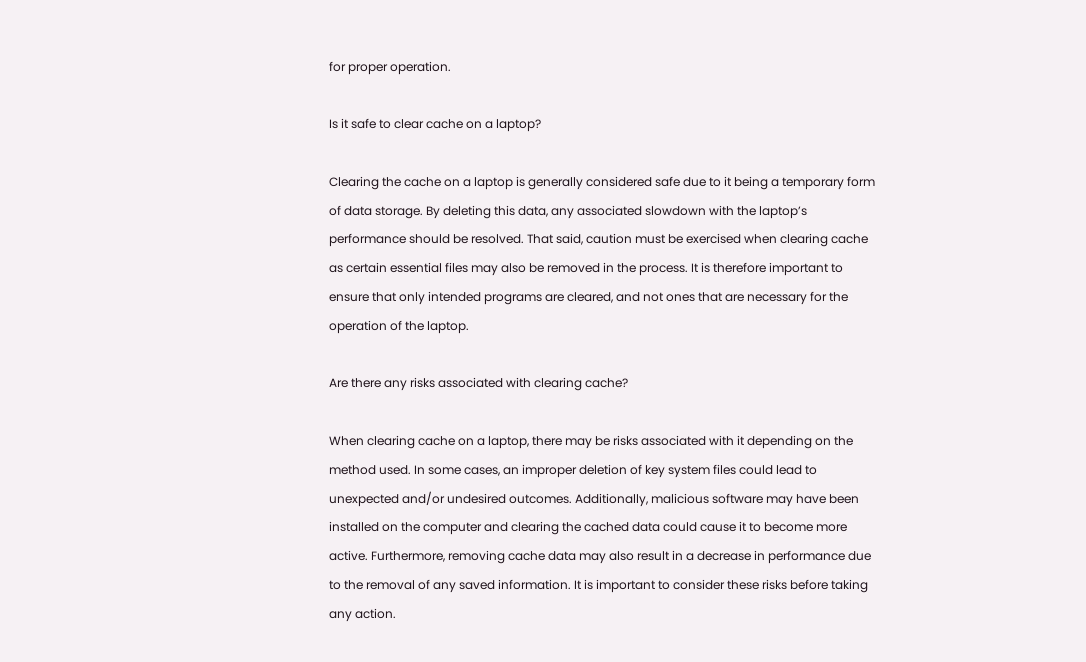for proper operation.

Is it safe to clear cache on a laptop?

Clearing the cache on a laptop is generally considered safe due to it being a temporary form of data storage. By deleting this data, any associated slowdown with the laptop’s performance should be resolved. That said, caution must be exercised when clearing cache as certain essential files may also be removed in the process. It is therefore important to ensure that only intended programs are cleared, and not ones that are necessary for the operation of the laptop.

Are there any risks associated with clearing cache?

When clearing cache on a laptop, there may be risks associated with it depending on the method used. In some cases, an improper deletion of key system files could lead to unexpected and/or undesired outcomes. Additionally, malicious software may have been installed on the computer and clearing the cached data could cause it to become more active. Furthermore, removing cache data may also result in a decrease in performance due to the removal of any saved information. It is important to consider these risks before taking any action.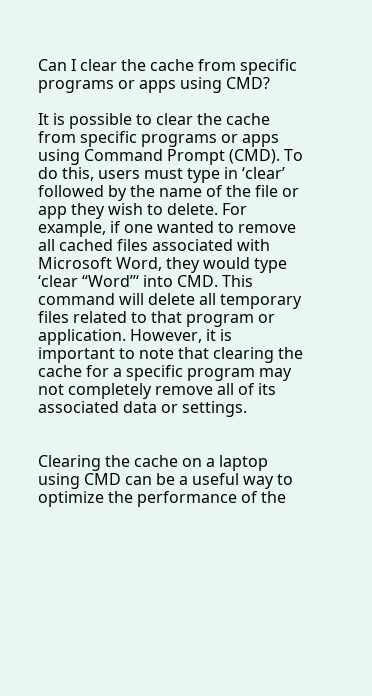Can I clear the cache from specific programs or apps using CMD?

It is possible to clear the cache from specific programs or apps using Command Prompt (CMD). To do this, users must type in ‘clear’ followed by the name of the file or app they wish to delete. For example, if one wanted to remove all cached files associated with Microsoft Word, they would type ‘clear “Word”‘ into CMD. This command will delete all temporary files related to that program or application. However, it is important to note that clearing the cache for a specific program may not completely remove all of its associated data or settings.


Clearing the cache on a laptop using CMD can be a useful way to optimize the performance of the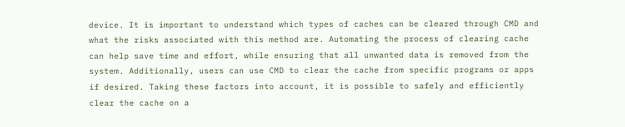device. It is important to understand which types of caches can be cleared through CMD and what the risks associated with this method are. Automating the process of clearing cache can help save time and effort, while ensuring that all unwanted data is removed from the system. Additionally, users can use CMD to clear the cache from specific programs or apps if desired. Taking these factors into account, it is possible to safely and efficiently clear the cache on a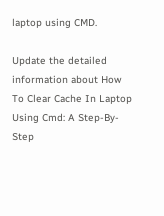laptop using CMD.

Update the detailed information about How To Clear Cache In Laptop Using Cmd: A Step-By-Step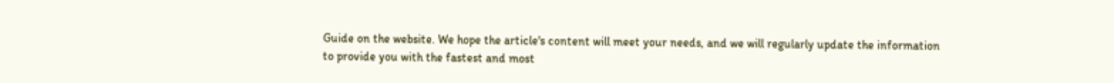Guide on the website. We hope the article's content will meet your needs, and we will regularly update the information to provide you with the fastest and most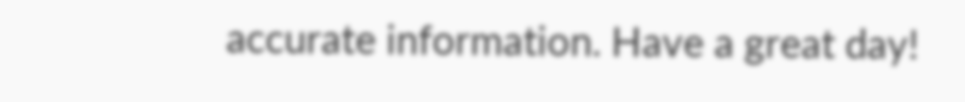accurate information. Have a great day!